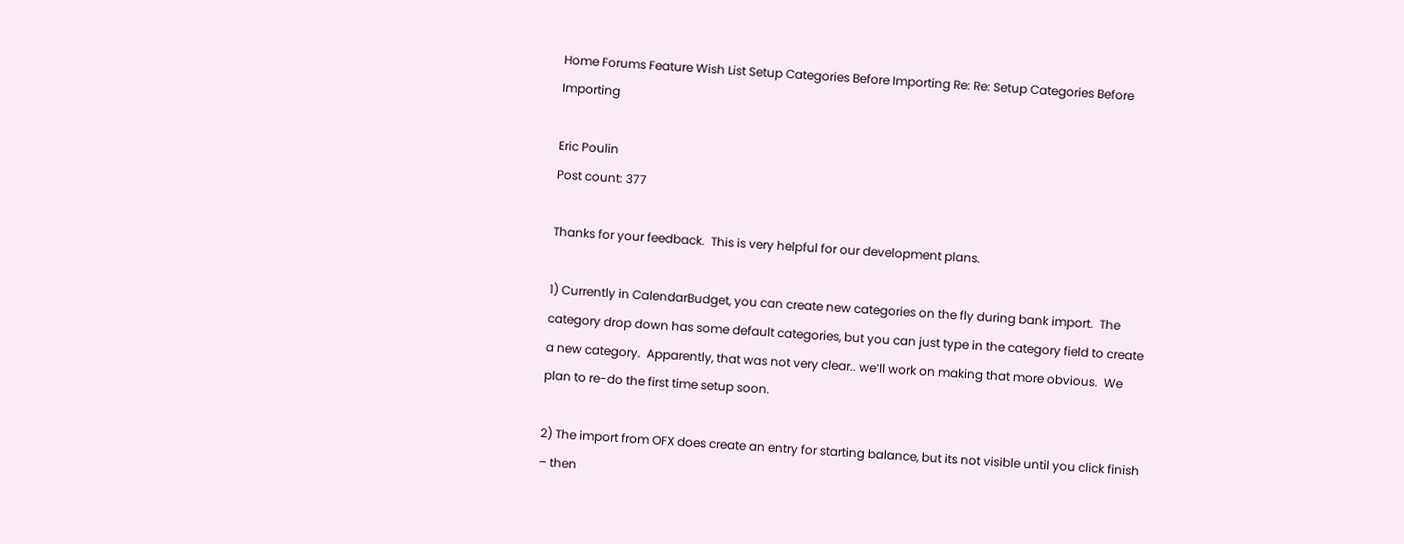Home Forums Feature Wish List Setup Categories Before Importing Re: Re: Setup Categories Before Importing

Eric Poulin
Post count: 377

Thanks for your feedback.  This is very helpful for our development plans.

1) Currently in CalendarBudget, you can create new categories on the fly during bank import.  The category drop down has some default categories, but you can just type in the category field to create a new category.  Apparently, that was not very clear.. we’ll work on making that more obvious.  We plan to re-do the first time setup soon.

2) The import from OFX does create an entry for starting balance, but its not visible until you click finish – then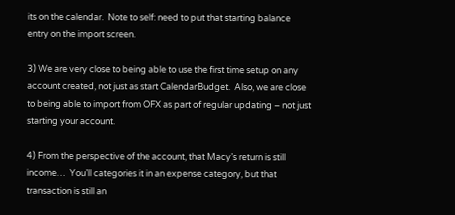its on the calendar.  Note to self: need to put that starting balance entry on the import screen.

3) We are very close to being able to use the first time setup on any account created, not just as start CalendarBudget.  Also, we are close to being able to import from OFX as part of regular updating – not just starting your account.

4) From the perspective of the account, that Macy’s return is still income…  You’ll categories it in an expense category, but that transaction is still an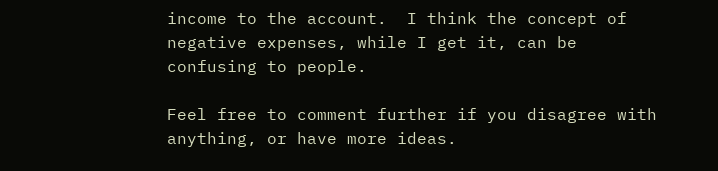income to the account.  I think the concept of negative expenses, while I get it, can be confusing to people.

Feel free to comment further if you disagree with anything, or have more ideas.